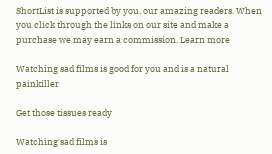ShortList is supported by you, our amazing readers. When you click through the links on our site and make a purchase we may earn a commission. Learn more

Watching sad films is good for you and is a natural painkiller

Get those tissues ready

Watching sad films is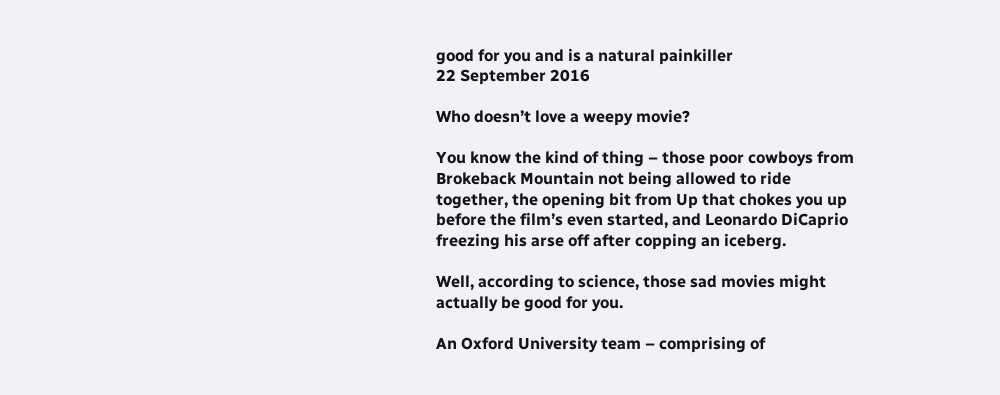good for you and is a natural painkiller
22 September 2016

Who doesn’t love a weepy movie?

You know the kind of thing – those poor cowboys from Brokeback Mountain not being allowed to ride together, the opening bit from Up that chokes you up before the film’s even started, and Leonardo DiCaprio freezing his arse off after copping an iceberg.

Well, according to science, those sad movies might actually be good for you.

An Oxford University team – comprising of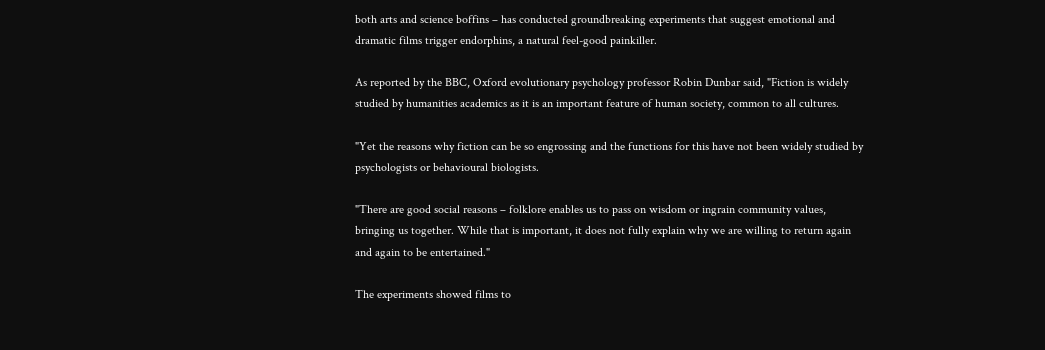both arts and science boffins – has conducted groundbreaking experiments that suggest emotional and dramatic films trigger endorphins, a natural feel-good painkiller.

As reported by the BBC, Oxford evolutionary psychology professor Robin Dunbar said, "Fiction is widely studied by humanities academics as it is an important feature of human society, common to all cultures.

"Yet the reasons why fiction can be so engrossing and the functions for this have not been widely studied by psychologists or behavioural biologists.

"There are good social reasons – folklore enables us to pass on wisdom or ingrain community values, bringing us together. While that is important, it does not fully explain why we are willing to return again and again to be entertained."

The experiments showed films to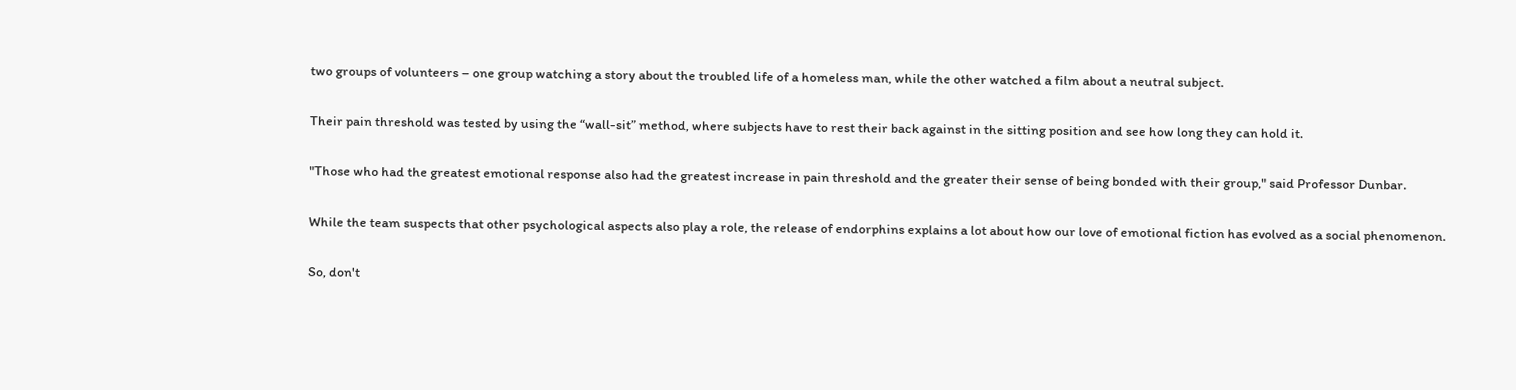two groups of volunteers – one group watching a story about the troubled life of a homeless man, while the other watched a film about a neutral subject.

Their pain threshold was tested by using the “wall-sit” method, where subjects have to rest their back against in the sitting position and see how long they can hold it.

"Those who had the greatest emotional response also had the greatest increase in pain threshold and the greater their sense of being bonded with their group," said Professor Dunbar.

While the team suspects that other psychological aspects also play a role, the release of endorphins explains a lot about how our love of emotional fiction has evolved as a social phenomenon.

So, don't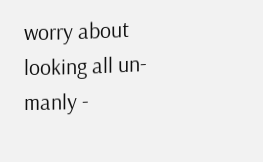worry about looking all un-manly -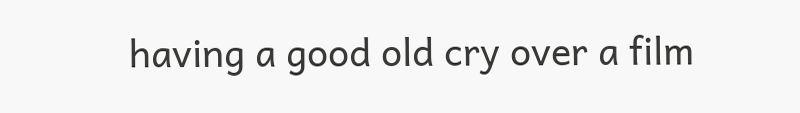having a good old cry over a film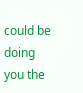could be doing you the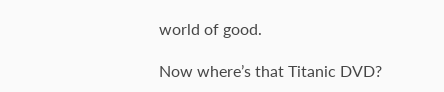world of good.

Now where’s that Titanic DVD?